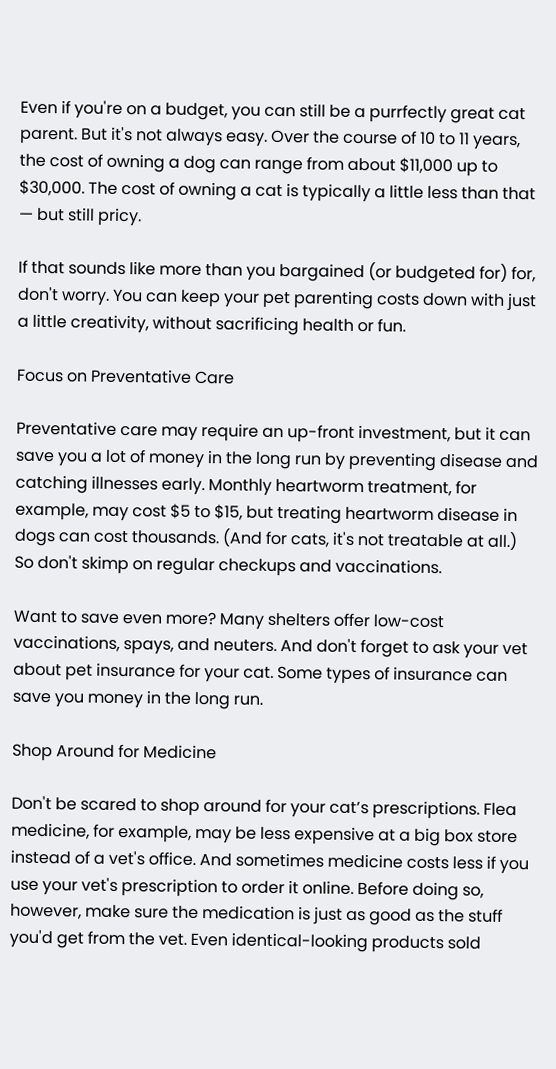Even if you're on a budget, you can still be a purrfectly great cat parent. But it's not always easy. Over the course of 10 to 11 years, the cost of owning a dog can range from about $11,000 up to $30,000. The cost of owning a cat is typically a little less than that — but still pricy.

If that sounds like more than you bargained (or budgeted for) for, don't worry. You can keep your pet parenting costs down with just a little creativity, without sacrificing health or fun.

Focus on Preventative Care

Preventative care may require an up-front investment, but it can save you a lot of money in the long run by preventing disease and catching illnesses early. Monthly heartworm treatment, for example, may cost $5 to $15, but treating heartworm disease in dogs can cost thousands. (And for cats, it's not treatable at all.) So don't skimp on regular checkups and vaccinations.

Want to save even more? Many shelters offer low-cost vaccinations, spays, and neuters. And don't forget to ask your vet about pet insurance for your cat. Some types of insurance can save you money in the long run.

Shop Around for Medicine

Don't be scared to shop around for your cat’s prescriptions. Flea medicine, for example, may be less expensive at a big box store instead of a vet's office. And sometimes medicine costs less if you use your vet's prescription to order it online. Before doing so, however, make sure the medication is just as good as the stuff you'd get from the vet. Even identical-looking products sold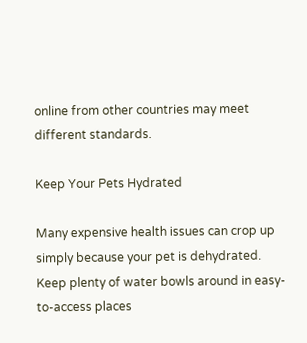online from other countries may meet different standards.

Keep Your Pets Hydrated

Many expensive health issues can crop up simply because your pet is dehydrated. Keep plenty of water bowls around in easy-to-access places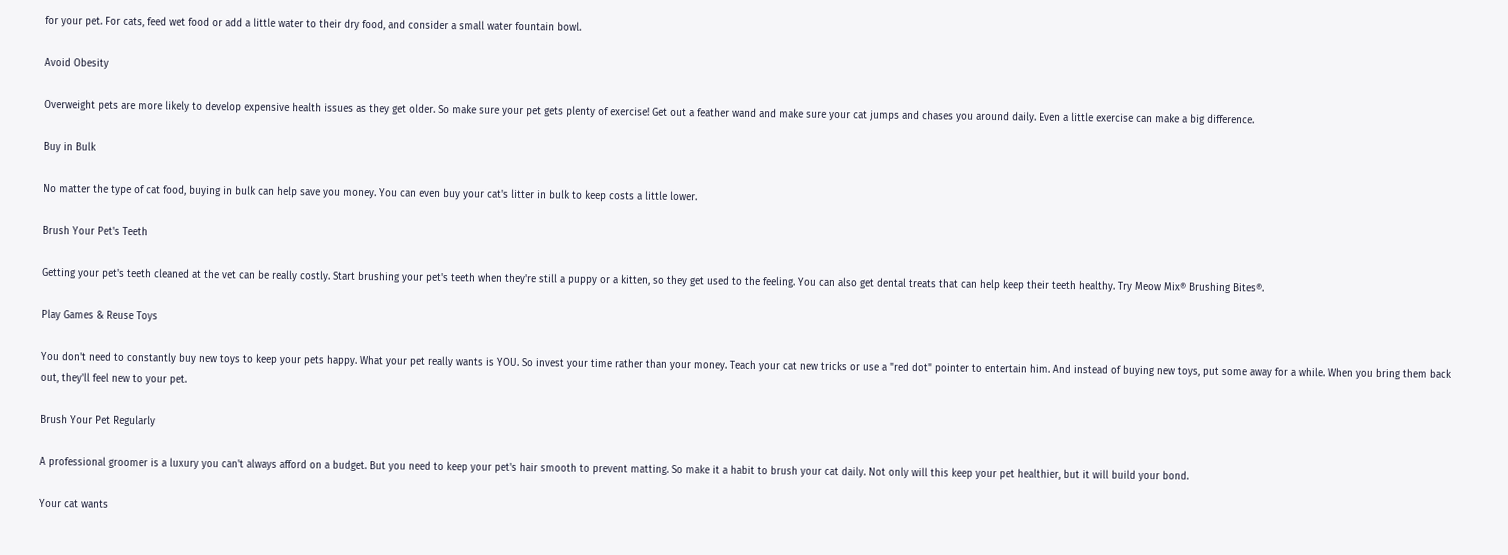for your pet. For cats, feed wet food or add a little water to their dry food, and consider a small water fountain bowl.

Avoid Obesity

Overweight pets are more likely to develop expensive health issues as they get older. So make sure your pet gets plenty of exercise! Get out a feather wand and make sure your cat jumps and chases you around daily. Even a little exercise can make a big difference.

Buy in Bulk

No matter the type of cat food, buying in bulk can help save you money. You can even buy your cat's litter in bulk to keep costs a little lower.

Brush Your Pet's Teeth

Getting your pet's teeth cleaned at the vet can be really costly. Start brushing your pet's teeth when they're still a puppy or a kitten, so they get used to the feeling. You can also get dental treats that can help keep their teeth healthy. Try Meow Mix® Brushing Bites®.

Play Games & Reuse Toys

You don't need to constantly buy new toys to keep your pets happy. What your pet really wants is YOU. So invest your time rather than your money. Teach your cat new tricks or use a "red dot" pointer to entertain him. And instead of buying new toys, put some away for a while. When you bring them back out, they'll feel new to your pet.

Brush Your Pet Regularly

A professional groomer is a luxury you can't always afford on a budget. But you need to keep your pet's hair smooth to prevent matting. So make it a habit to brush your cat daily. Not only will this keep your pet healthier, but it will build your bond.

Your cat wants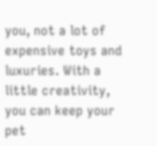you, not a lot of expensive toys and luxuries. With a little creativity, you can keep your pet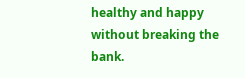healthy and happy without breaking the bank.